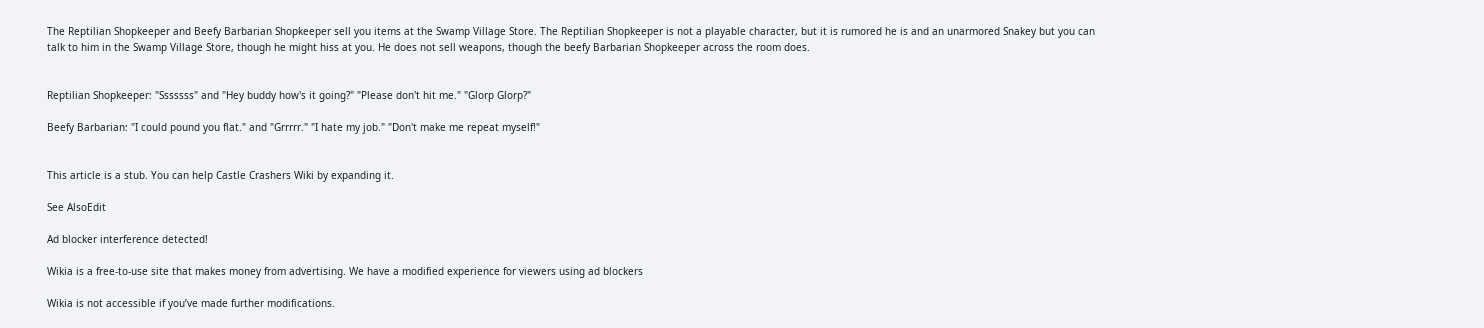The Reptilian Shopkeeper and Beefy Barbarian Shopkeeper sell you items at the Swamp Village Store. The Reptilian Shopkeeper is not a playable character, but it is rumored he is and an unarmored Snakey but you can talk to him in the Swamp Village Store, though he might hiss at you. He does not sell weapons, though the beefy Barbarian Shopkeeper across the room does.


Reptilian Shopkeeper: "Sssssss" and "Hey buddy how's it going?" "Please don't hit me." "Glorp Glorp?"

Beefy Barbarian: "I could pound you flat." and "Grrrrr." "I hate my job." "Don't make me repeat myself!"


This article is a stub. You can help Castle Crashers Wiki by expanding it.

See AlsoEdit

Ad blocker interference detected!

Wikia is a free-to-use site that makes money from advertising. We have a modified experience for viewers using ad blockers

Wikia is not accessible if you’ve made further modifications.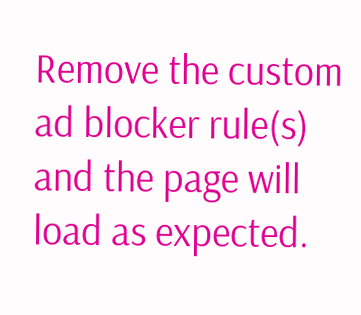Remove the custom ad blocker rule(s) and the page will load as expected.